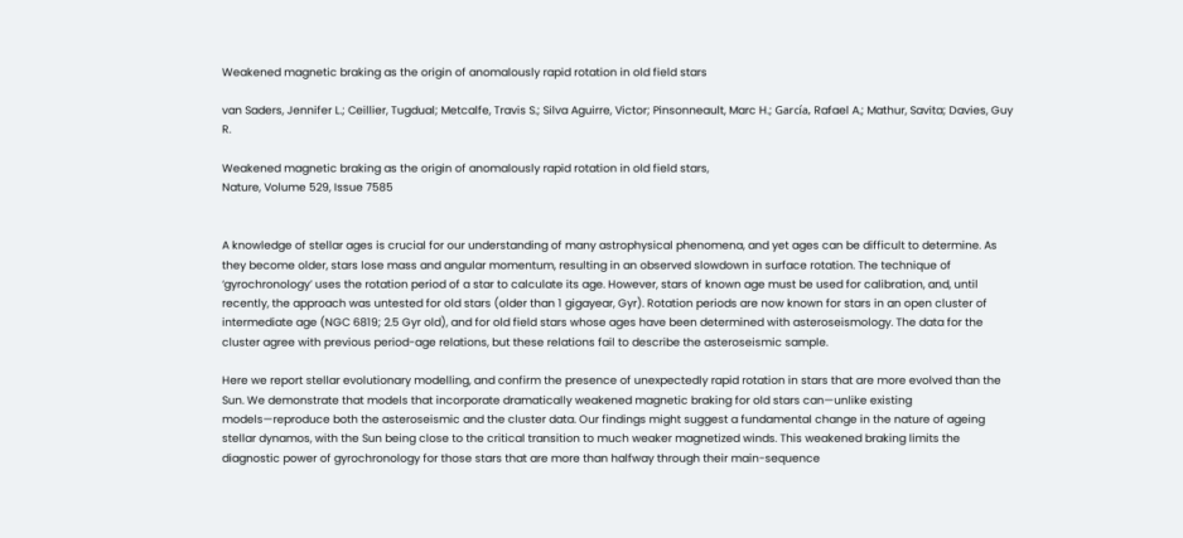Weakened magnetic braking as the origin of anomalously rapid rotation in old field stars

van Saders, Jennifer L.; Ceillier, Tugdual; Metcalfe, Travis S.; Silva Aguirre, Victor; Pinsonneault, Marc H.; García, Rafael A.; Mathur, Savita; Davies, Guy R.

Weakened magnetic braking as the origin of anomalously rapid rotation in old field stars,
Nature, Volume 529, Issue 7585


A knowledge of stellar ages is crucial for our understanding of many astrophysical phenomena, and yet ages can be difficult to determine. As they become older, stars lose mass and angular momentum, resulting in an observed slowdown in surface rotation. The technique of ‘gyrochronology’ uses the rotation period of a star to calculate its age. However, stars of known age must be used for calibration, and, until recently, the approach was untested for old stars (older than 1 gigayear, Gyr). Rotation periods are now known for stars in an open cluster of intermediate age (NGC 6819; 2.5 Gyr old), and for old field stars whose ages have been determined with asteroseismology. The data for the cluster agree with previous period-age relations, but these relations fail to describe the asteroseismic sample.

Here we report stellar evolutionary modelling, and confirm the presence of unexpectedly rapid rotation in stars that are more evolved than the Sun. We demonstrate that models that incorporate dramatically weakened magnetic braking for old stars can—unlike existing models—reproduce both the asteroseismic and the cluster data. Our findings might suggest a fundamental change in the nature of ageing stellar dynamos, with the Sun being close to the critical transition to much weaker magnetized winds. This weakened braking limits the diagnostic power of gyrochronology for those stars that are more than halfway through their main-sequence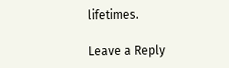lifetimes.

Leave a Reply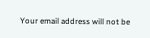Your email address will not be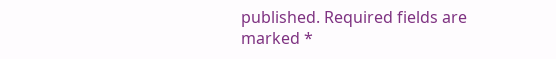published. Required fields are marked *